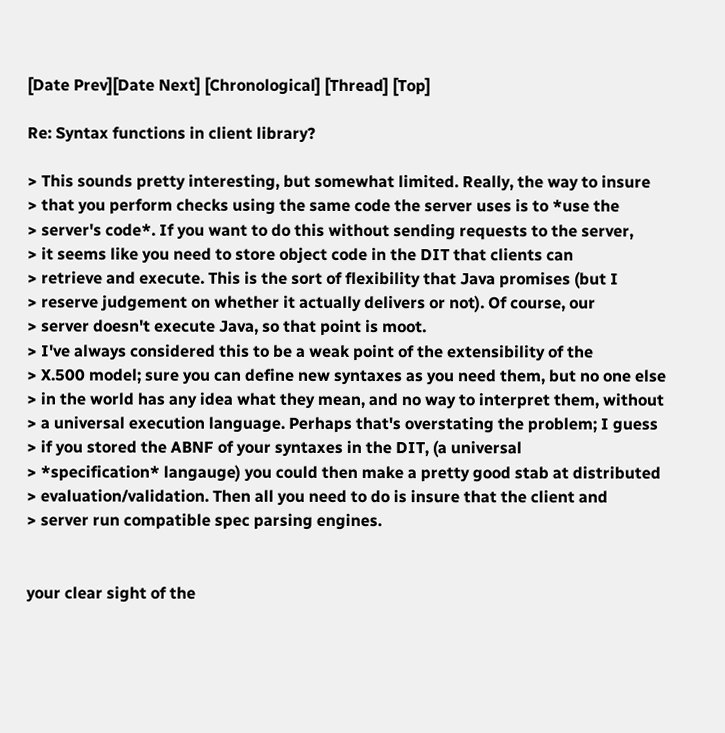[Date Prev][Date Next] [Chronological] [Thread] [Top]

Re: Syntax functions in client library?

> This sounds pretty interesting, but somewhat limited. Really, the way to insure
> that you perform checks using the same code the server uses is to *use the
> server's code*. If you want to do this without sending requests to the server,
> it seems like you need to store object code in the DIT that clients can
> retrieve and execute. This is the sort of flexibility that Java promises (but I
> reserve judgement on whether it actually delivers or not). Of course, our
> server doesn't execute Java, so that point is moot.
> I've always considered this to be a weak point of the extensibility of the
> X.500 model; sure you can define new syntaxes as you need them, but no one else
> in the world has any idea what they mean, and no way to interpret them, without
> a universal execution language. Perhaps that's overstating the problem; I guess
> if you stored the ABNF of your syntaxes in the DIT, (a universal
> *specification* langauge) you could then make a pretty good stab at distributed
> evaluation/validation. Then all you need to do is insure that the client and
> server run compatible spec parsing engines.


your clear sight of the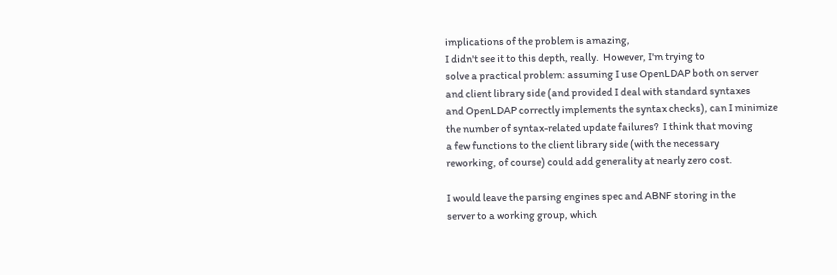implications of the problem is amazing,
I didn't see it to this depth, really.  However, I'm trying to
solve a practical problem: assuming I use OpenLDAP both on server
and client library side (and provided I deal with standard syntaxes
and OpenLDAP correctly implements the syntax checks), can I minimize
the number of syntax-related update failures?  I think that moving
a few functions to the client library side (with the necessary
reworking, of course) could add generality at nearly zero cost.

I would leave the parsing engines spec and ABNF storing in the
server to a working group, which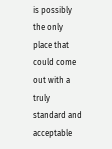is possibly the only place that
could come out with a truly standard and acceptable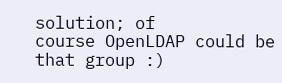solution; of
course OpenLDAP could be that group :)